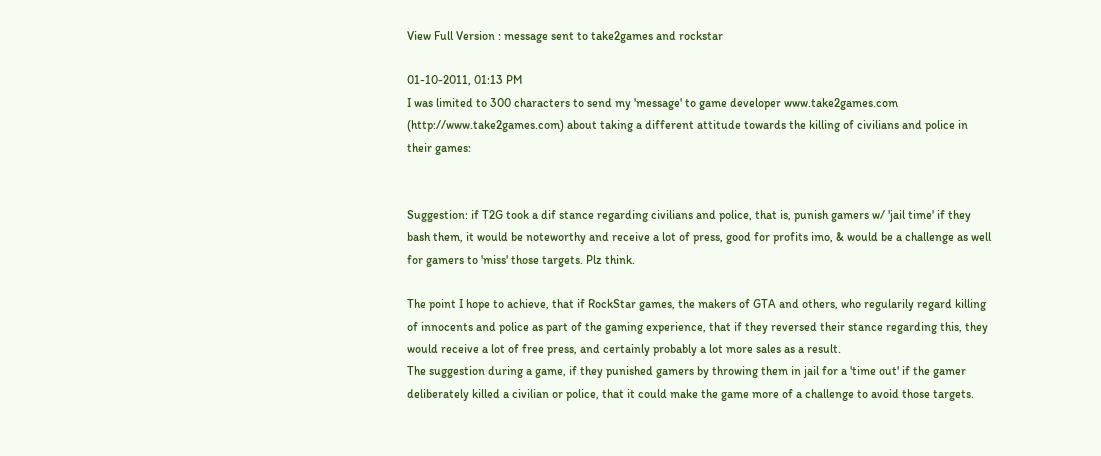View Full Version : message sent to take2games and rockstar

01-10-2011, 01:13 PM
I was limited to 300 characters to send my 'message' to game developer www.take2games.com (http://www.take2games.com) about taking a different attitude towards the killing of civilians and police in their games:


Suggestion: if T2G took a dif stance regarding civilians and police, that is, punish gamers w/ 'jail time' if they bash them, it would be noteworthy and receive a lot of press, good for profits imo, & would be a challenge as well for gamers to 'miss' those targets. Plz think.

The point I hope to achieve, that if RockStar games, the makers of GTA and others, who regularily regard killing of innocents and police as part of the gaming experience, that if they reversed their stance regarding this, they would receive a lot of free press, and certainly probably a lot more sales as a result.
The suggestion during a game, if they punished gamers by throwing them in jail for a 'time out' if the gamer deliberately killed a civilian or police, that it could make the game more of a challenge to avoid those targets.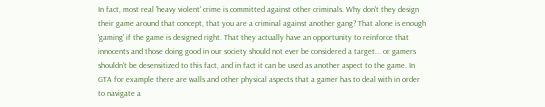In fact, most real 'heavy violent' crime is committed against other criminals. Why don't they design their game around that concept, that you are a criminal against another gang? That alone is enough 'gaming' if the game is designed right. That they actually have an opportunity to reinforce that innocents and those doing good in our society should not ever be considered a target... or gamers shouldn't be desensitized to this fact, and in fact it can be used as another aspect to the game. In GTA for example there are walls and other physical aspects that a gamer has to deal with in order to navigate a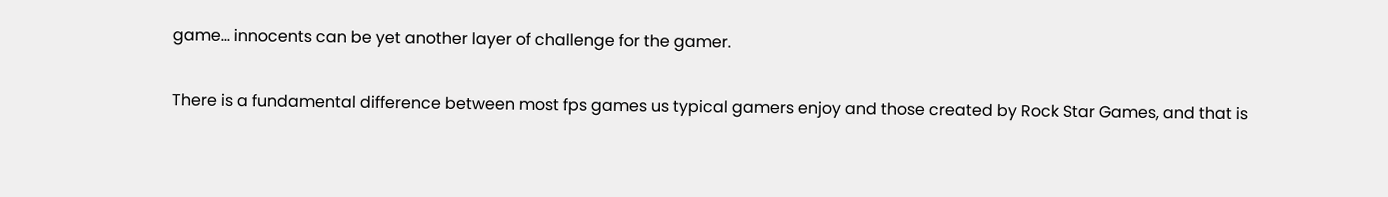game... innocents can be yet another layer of challenge for the gamer.

There is a fundamental difference between most fps games us typical gamers enjoy and those created by Rock Star Games, and that is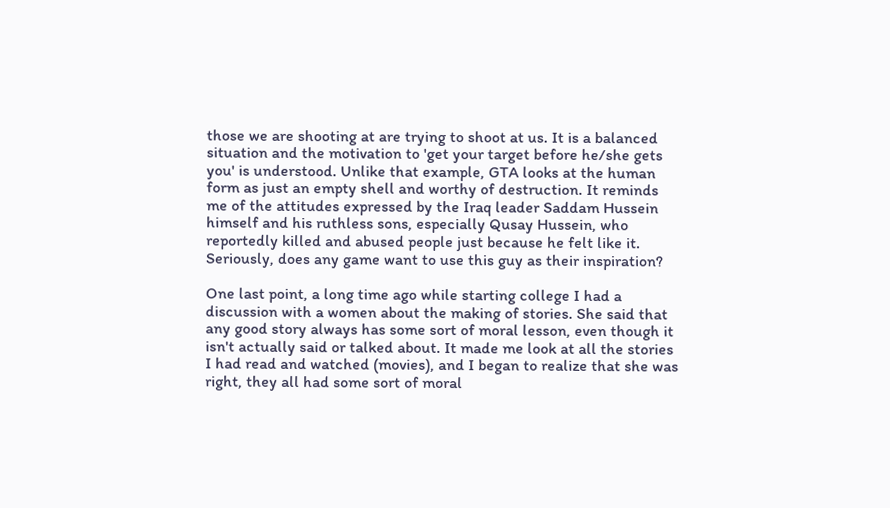those we are shooting at are trying to shoot at us. It is a balanced situation and the motivation to 'get your target before he/she gets you' is understood. Unlike that example, GTA looks at the human form as just an empty shell and worthy of destruction. It reminds me of the attitudes expressed by the Iraq leader Saddam Hussein himself and his ruthless sons, especially Qusay Hussein, who reportedly killed and abused people just because he felt like it. Seriously, does any game want to use this guy as their inspiration?

One last point, a long time ago while starting college I had a discussion with a women about the making of stories. She said that any good story always has some sort of moral lesson, even though it isn't actually said or talked about. It made me look at all the stories I had read and watched (movies), and I began to realize that she was right, they all had some sort of moral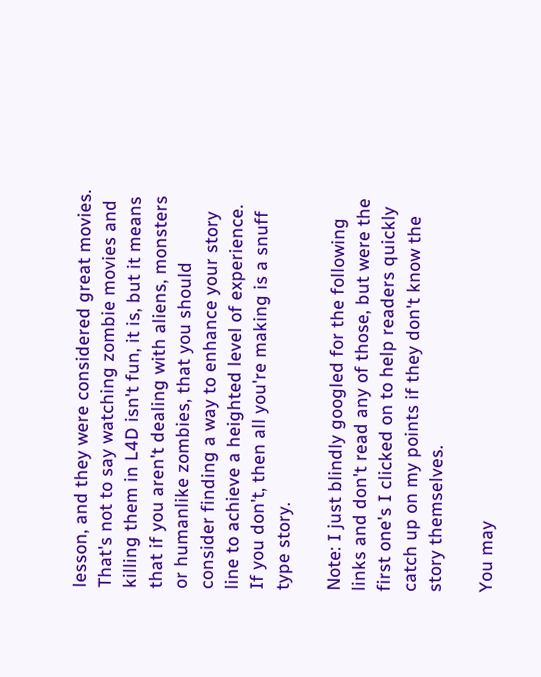lesson, and they were considered great movies. That's not to say watching zombie movies and killing them in L4D isn't fun, it is, but it means that if you aren't dealing with aliens, monsters or humanlike zombies, that you should consider finding a way to enhance your story line to achieve a heighted level of experience. If you don't, then all you're making is a snuff type story.

Note: I just blindly googled for the following links and don't read any of those, but were the first one's I clicked on to help readers quickly catch up on my points if they don't know the story themselves.

You may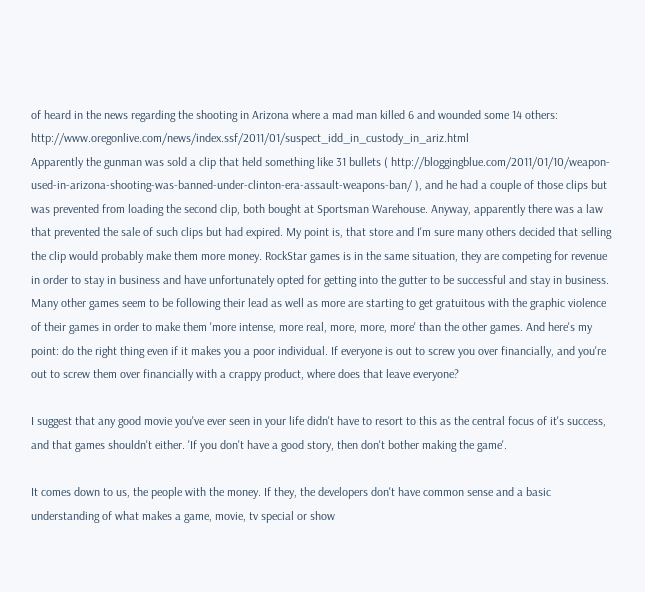of heard in the news regarding the shooting in Arizona where a mad man killed 6 and wounded some 14 others: http://www.oregonlive.com/news/index.ssf/2011/01/suspect_idd_in_custody_in_ariz.html
Apparently the gunman was sold a clip that held something like 31 bullets ( http://bloggingblue.com/2011/01/10/weapon-used-in-arizona-shooting-was-banned-under-clinton-era-assault-weapons-ban/ ), and he had a couple of those clips but was prevented from loading the second clip, both bought at Sportsman Warehouse. Anyway, apparently there was a law that prevented the sale of such clips but had expired. My point is, that store and I'm sure many others decided that selling the clip would probably make them more money. RockStar games is in the same situation, they are competing for revenue in order to stay in business and have unfortunately opted for getting into the gutter to be successful and stay in business. Many other games seem to be following their lead as well as more are starting to get gratuitous with the graphic violence of their games in order to make them 'more intense, more real, more, more, more' than the other games. And here's my point: do the right thing even if it makes you a poor individual. If everyone is out to screw you over financially, and you're out to screw them over financially with a crappy product, where does that leave everyone?

I suggest that any good movie you've ever seen in your life didn't have to resort to this as the central focus of it's success, and that games shouldn't either. 'If you don't have a good story, then don't bother making the game'.

It comes down to us, the people with the money. If they, the developers don't have common sense and a basic understanding of what makes a game, movie, tv special or show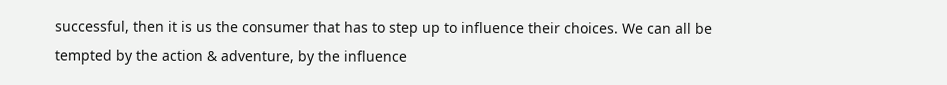successful, then it is us the consumer that has to step up to influence their choices. We can all be tempted by the action & adventure, by the influence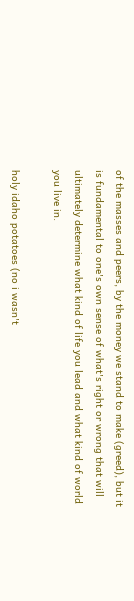of the masses and peers, by the money we stand to make (greed), but it is fundamental to one's own sense of what's right or wrong that will ultimately determine what kind of life you lead and what kind of world you live in.

holy idaho potatoes (no i wasn't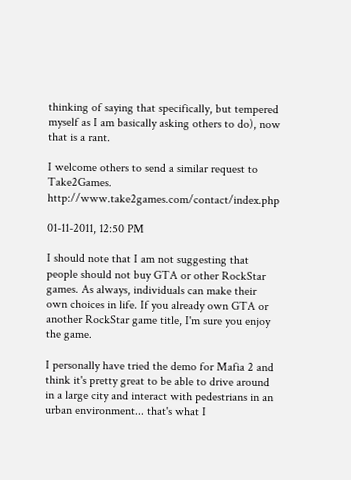thinking of saying that specifically, but tempered myself as I am basically asking others to do), now that is a rant.

I welcome others to send a similar request to Take2Games. http://www.take2games.com/contact/index.php

01-11-2011, 12:50 PM

I should note that I am not suggesting that people should not buy GTA or other RockStar games. As always, individuals can make their own choices in life. If you already own GTA or another RockStar game title, I'm sure you enjoy the game.

I personally have tried the demo for Mafia 2 and think it's pretty great to be able to drive around in a large city and interact with pedestrians in an urban environment... that's what I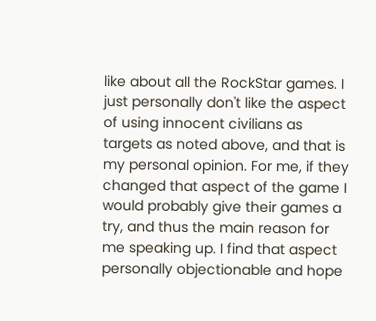like about all the RockStar games. I just personally don't like the aspect of using innocent civilians as targets as noted above, and that is my personal opinion. For me, if they changed that aspect of the game I would probably give their games a try, and thus the main reason for me speaking up. I find that aspect personally objectionable and hope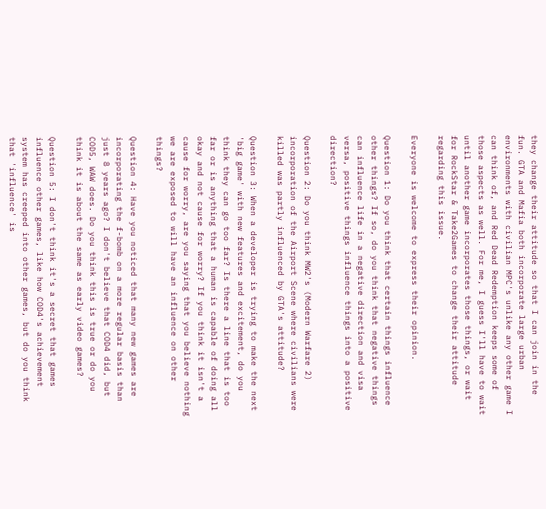they change their attitude so that I can join in the fun. GTA and Mafia both incorporate large urban environments with civilian MPC's unlike any other game I can think of, and Red Dead Redemption keeps some of those aspects as well. For me, I guess I'll have to wait until another game incorporates those things, or wait for RockStar & Take2Games to change their attitude regarding this issue.

Everyone is welcome to express their opinion.

Question 1: Do you think that certain things influence other things? If so, do you think that negative things can influence life in a negative direction and visa versa, positive things influence things into a positive direction?

Question 2: Do you think MW2's (Modern Warfare 2) incorporation of the Airport Scene where civilians were killed was partly influenced by GTA's attitude?

Question 3: When a developer is trying to make the next 'big game' with new features and excitement, do you think they can go too far? Is there a line that is too far or is anything that a human is capable of doing all okay and not cause for worry? If you think it isn't a cause for worry, are you saying that you believe nothing we are exposed to will have an influence on other things?

Question 4: Have you noticed that many new games are incorporating the f-bomb on a more regular basis than just 8 years ago? I don't believe that COD4 did, but COD5, WAW does. Do you think this is true or do you think it is about the same as early video games?

Question 5: I don't think it's a secret that games influence other games, like how COD4's achievement system has creeped into other games, but do you think that 'influence' is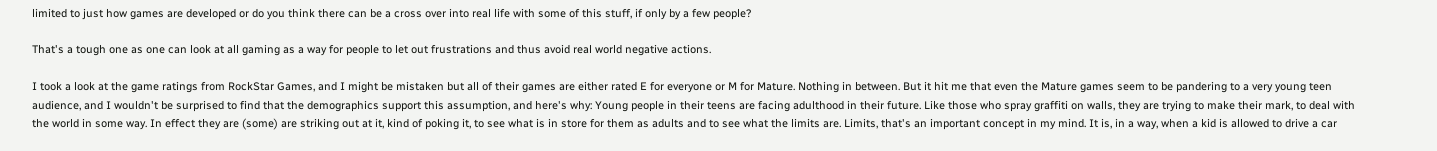limited to just how games are developed or do you think there can be a cross over into real life with some of this stuff, if only by a few people?

That's a tough one as one can look at all gaming as a way for people to let out frustrations and thus avoid real world negative actions.

I took a look at the game ratings from RockStar Games, and I might be mistaken but all of their games are either rated E for everyone or M for Mature. Nothing in between. But it hit me that even the Mature games seem to be pandering to a very young teen audience, and I wouldn't be surprised to find that the demographics support this assumption, and here's why: Young people in their teens are facing adulthood in their future. Like those who spray graffiti on walls, they are trying to make their mark, to deal with the world in some way. In effect they are (some) are striking out at it, kind of poking it, to see what is in store for them as adults and to see what the limits are. Limits, that's an important concept in my mind. It is, in a way, when a kid is allowed to drive a car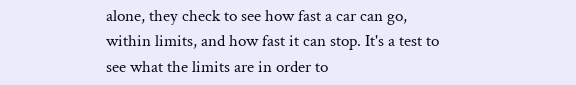alone, they check to see how fast a car can go, within limits, and how fast it can stop. It's a test to see what the limits are in order to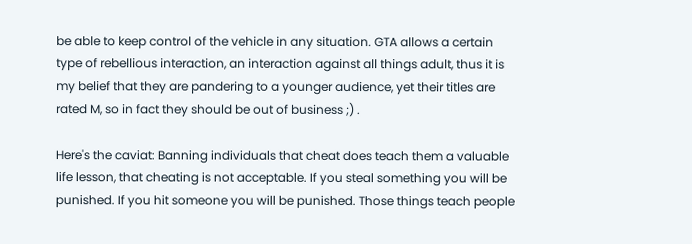be able to keep control of the vehicle in any situation. GTA allows a certain type of rebellious interaction, an interaction against all things adult, thus it is my belief that they are pandering to a younger audience, yet their titles are rated M, so in fact they should be out of business ;) .

Here's the caviat: Banning individuals that cheat does teach them a valuable life lesson, that cheating is not acceptable. If you steal something you will be punished. If you hit someone you will be punished. Those things teach people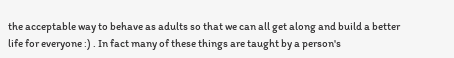the acceptable way to behave as adults so that we can all get along and build a better life for everyone :) . In fact many of these things are taught by a person's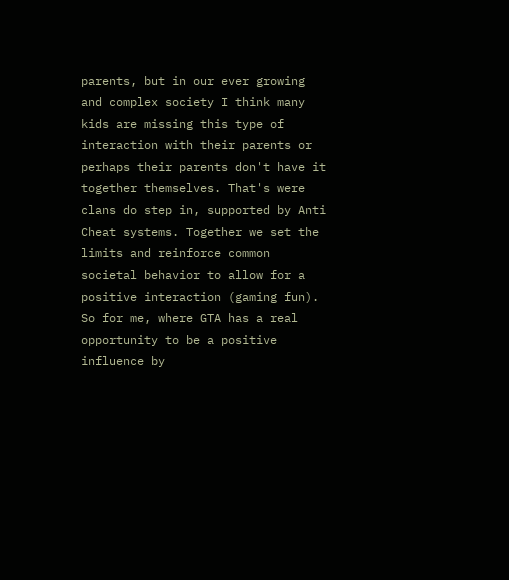parents, but in our ever growing and complex society I think many kids are missing this type of interaction with their parents or perhaps their parents don't have it together themselves. That's were clans do step in, supported by Anti Cheat systems. Together we set the limits and reinforce common societal behavior to allow for a positive interaction (gaming fun). So for me, where GTA has a real opportunity to be a positive influence by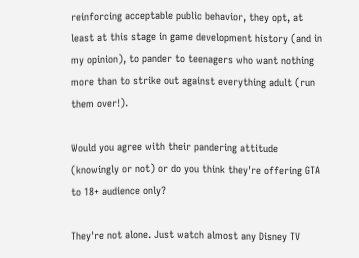reinforcing acceptable public behavior, they opt, at least at this stage in game development history (and in my opinion), to pander to teenagers who want nothing more than to strike out against everything adult (run them over!).

Would you agree with their pandering attitude (knowingly or not) or do you think they're offering GTA to 18+ audience only?

They're not alone. Just watch almost any Disney TV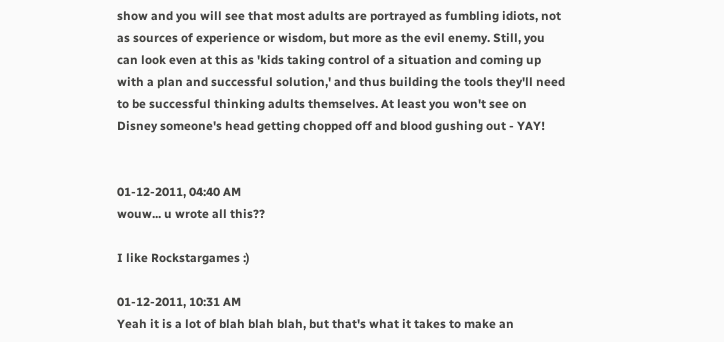show and you will see that most adults are portrayed as fumbling idiots, not as sources of experience or wisdom, but more as the evil enemy. Still, you can look even at this as 'kids taking control of a situation and coming up with a plan and successful solution,' and thus building the tools they'll need to be successful thinking adults themselves. At least you won't see on Disney someone's head getting chopped off and blood gushing out - YAY!


01-12-2011, 04:40 AM
wouw... u wrote all this??

I like Rockstargames :)

01-12-2011, 10:31 AM
Yeah it is a lot of blah blah blah, but that's what it takes to make an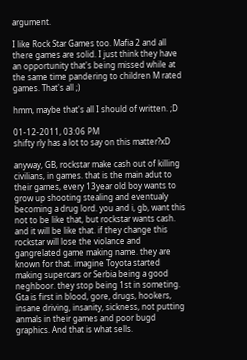argument.

I like Rock Star Games too. Mafia 2 and all there games are solid. I just think they have an opportunity that's being missed while at the same time pandering to children M rated games. That's all ;)

hmm, maybe that's all I should of written. ;D

01-12-2011, 03:06 PM
shifty rly has a lot to say on this matter?xD

anyway, GB, rockstar make cash out of killing civilians, in games. that is the main adut to their games, every 13year old boy wants to grow up shooting stealing and eventualy becoming a drug lord. you and i, gb, want this not to be like that, but rockstar wants cash. and it will be like that. if they change this rockstar will lose the violance and gangrelated game making name. they are known for that. imagine Toyota started making supercars or Serbia being a good neghboor. they stop being 1st in someting. Gta is first in blood, gore, drugs, hookers, insane driving, insanity, sickness, not putting anmals in their games and poor bugd graphics. And that is what sells.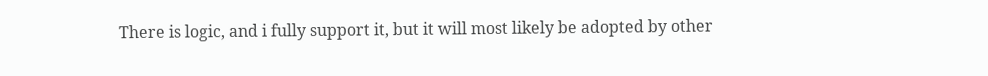There is logic, and i fully support it, but it will most likely be adopted by other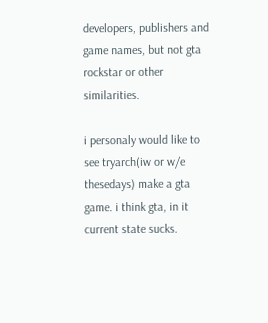developers, publishers and game names, but not gta rockstar or other similarities.

i personaly would like to see tryarch(iw or w/e thesedays) make a gta game. i think gta, in it current state sucks.